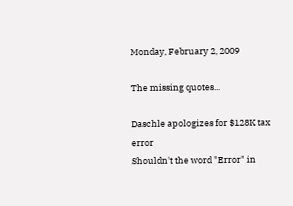Monday, February 2, 2009

The missing quotes...

Daschle apologizes for $128K tax error
Shouldn't the word "Error" in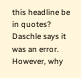this headline be in quotes? Daschle says it was an error. However, why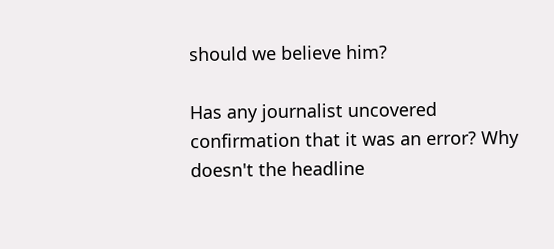should we believe him?

Has any journalist uncovered confirmation that it was an error? Why doesn't the headline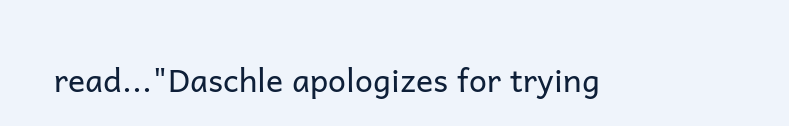read..."Daschle apologizes for trying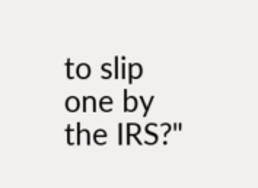to slip one by the IRS?"